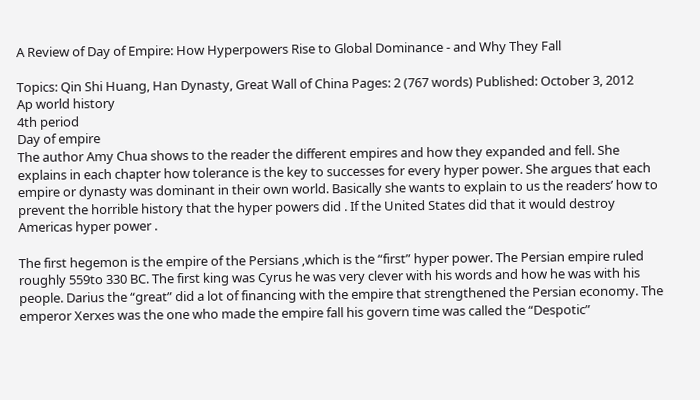A Review of Day of Empire: How Hyperpowers Rise to Global Dominance - and Why They Fall

Topics: Qin Shi Huang, Han Dynasty, Great Wall of China Pages: 2 (767 words) Published: October 3, 2012
Ap world history
4th period
Day of empire
The author Amy Chua shows to the reader the different empires and how they expanded and fell. She explains in each chapter how tolerance is the key to successes for every hyper power. She argues that each empire or dynasty was dominant in their own world. Basically she wants to explain to us the readers’ how to prevent the horrible history that the hyper powers did . If the United States did that it would destroy Americas hyper power .

The first hegemon is the empire of the Persians ,which is the “first” hyper power. The Persian empire ruled roughly 559to 330 BC. The first king was Cyrus he was very clever with his words and how he was with his people. Darius the “great” did a lot of financing with the empire that strengthened the Persian economy. The emperor Xerxes was the one who made the empire fall his govern time was called the “Despotic”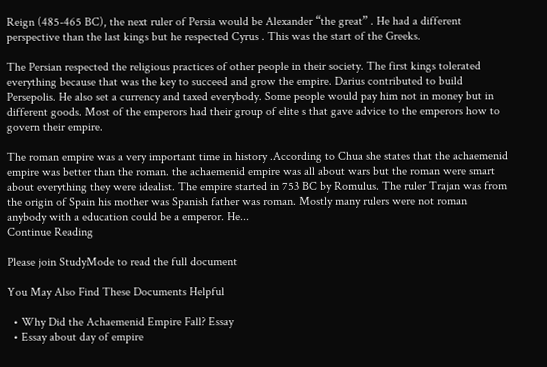Reign (485-465 BC), the next ruler of Persia would be Alexander “the great” . He had a different perspective than the last kings but he respected Cyrus . This was the start of the Greeks.

The Persian respected the religious practices of other people in their society. The first kings tolerated everything because that was the key to succeed and grow the empire. Darius contributed to build Persepolis. He also set a currency and taxed everybody. Some people would pay him not in money but in different goods. Most of the emperors had their group of elite s that gave advice to the emperors how to govern their empire.

The roman empire was a very important time in history .According to Chua she states that the achaemenid empire was better than the roman. the achaemenid empire was all about wars but the roman were smart about everything they were idealist. The empire started in 753 BC by Romulus. The ruler Trajan was from the origin of Spain his mother was Spanish father was roman. Mostly many rulers were not roman anybody with a education could be a emperor. He...
Continue Reading

Please join StudyMode to read the full document

You May Also Find These Documents Helpful

  • Why Did the Achaemenid Empire Fall? Essay
  • Essay about day of empire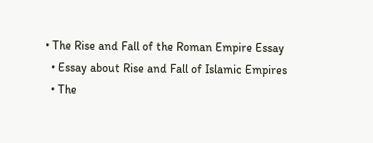• The Rise and Fall of the Roman Empire Essay
  • Essay about Rise and Fall of Islamic Empires
  • The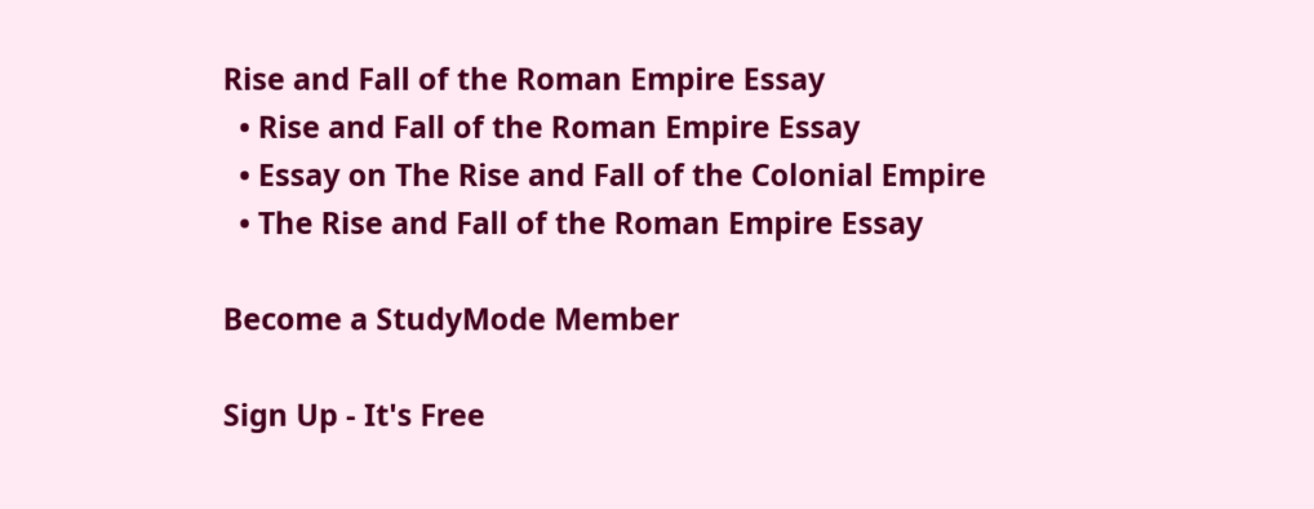Rise and Fall of the Roman Empire Essay
  • Rise and Fall of the Roman Empire Essay
  • Essay on The Rise and Fall of the Colonial Empire
  • The Rise and Fall of the Roman Empire Essay

Become a StudyMode Member

Sign Up - It's Free